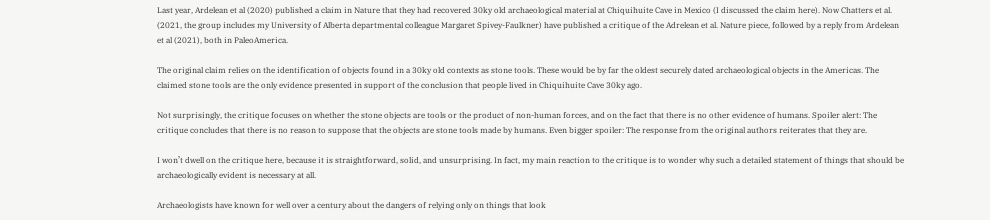Last year, Ardelean et al (2020) published a claim in Nature that they had recovered 30ky old archaeological material at Chiquihuite Cave in Mexico (I discussed the claim here). Now Chatters et al. (2021, the group includes my University of Alberta departmental colleague Margaret Spivey-Faulkner) have published a critique of the Adrelean et al. Nature piece, followed by a reply from Ardelean et al (2021), both in PaleoAmerica.

The original claim relies on the identification of objects found in a 30ky old contexts as stone tools. These would be by far the oldest securely dated archaeological objects in the Americas. The claimed stone tools are the only evidence presented in support of the conclusion that people lived in Chiquihuite Cave 30ky ago.

Not surprisingly, the critique focuses on whether the stone objects are tools or the product of non-human forces, and on the fact that there is no other evidence of humans. Spoiler alert: The critique concludes that there is no reason to suppose that the objects are stone tools made by humans. Even bigger spoiler: The response from the original authors reiterates that they are.

I won’t dwell on the critique here, because it is straightforward, solid, and unsurprising. In fact, my main reaction to the critique is to wonder why such a detailed statement of things that should be archaeologically evident is necessary at all.

Archaeologists have known for well over a century about the dangers of relying only on things that look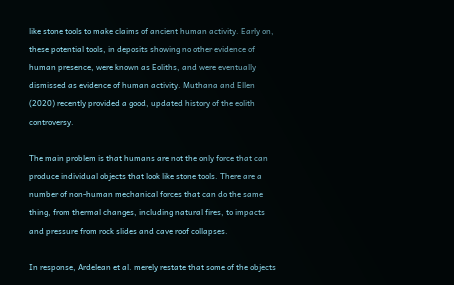like stone tools to make claims of ancient human activity. Early on, these potential tools, in deposits showing no other evidence of human presence, were known as Eoliths, and were eventually dismissed as evidence of human activity. Muthana and Ellen (2020) recently provided a good, updated history of the eolith controversy.

The main problem is that humans are not the only force that can produce individual objects that look like stone tools. There are a number of non-human mechanical forces that can do the same thing, from thermal changes, including natural fires, to impacts and pressure from rock slides and cave roof collapses.

In response, Ardelean et al. merely restate that some of the objects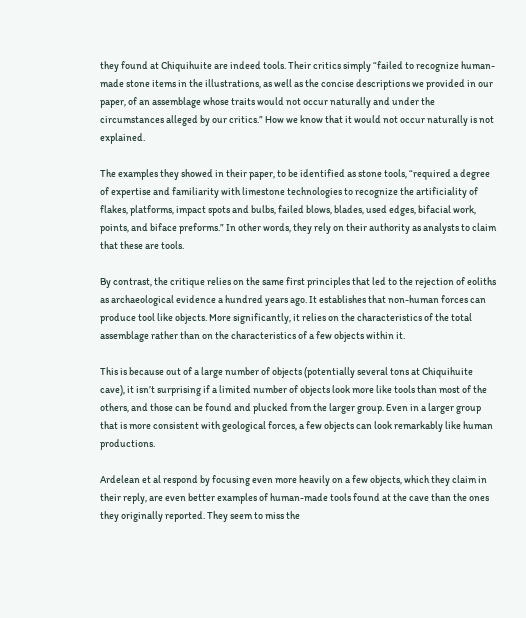they found at Chiquihuite are indeed tools. Their critics simply “failed to recognize human-made stone items in the illustrations, as well as the concise descriptions we provided in our paper, of an assemblage whose traits would not occur naturally and under the circumstances alleged by our critics.” How we know that it would not occur naturally is not explained.

The examples they showed in their paper, to be identified as stone tools, “required a degree of expertise and familiarity with limestone technologies to recognize the artificiality of flakes, platforms, impact spots and bulbs, failed blows, blades, used edges, bifacial work, points, and biface preforms.” In other words, they rely on their authority as analysts to claim that these are tools.

By contrast, the critique relies on the same first principles that led to the rejection of eoliths as archaeological evidence a hundred years ago. It establishes that non-human forces can produce tool like objects. More significantly, it relies on the characteristics of the total assemblage rather than on the characteristics of a few objects within it.

This is because out of a large number of objects (potentially several tons at Chiquihuite cave), it isn’t surprising if a limited number of objects look more like tools than most of the others, and those can be found and plucked from the larger group. Even in a larger group that is more consistent with geological forces, a few objects can look remarkably like human productions.

Ardelean et al respond by focusing even more heavily on a few objects, which they claim in their reply, are even better examples of human-made tools found at the cave than the ones they originally reported. They seem to miss the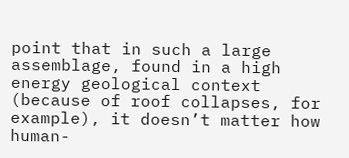point that in such a large assemblage, found in a high energy geological context (because of roof collapses, for example), it doesn’t matter how human-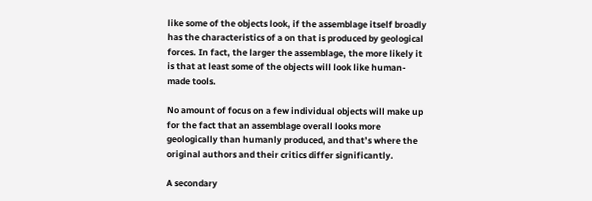like some of the objects look, if the assemblage itself broadly has the characteristics of a on that is produced by geological forces. In fact, the larger the assemblage, the more likely it is that at least some of the objects will look like human-made tools.

No amount of focus on a few individual objects will make up for the fact that an assemblage overall looks more geologically than humanly produced, and that’s where the original authors and their critics differ significantly.

A secondary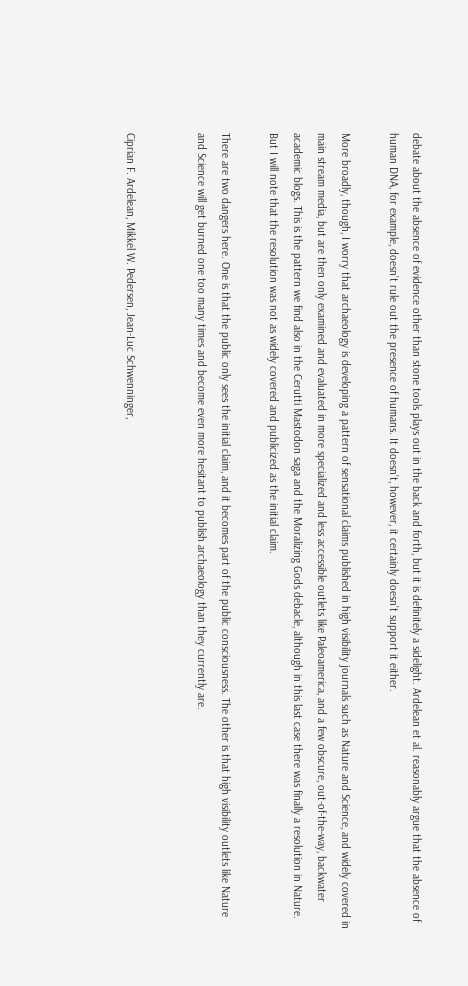debate about the absence of evidence other than stone tools plays out in the back and forth, but it is definitely a sidelight. Ardelean et al. reasonably argue that the absence of human DNA, for example, doesn’t rule out the presence of humans. It doesn’t, however, it certainly doesn’t support it either.

More broadly, though, I worry that archaeology is developing a pattern of sensational claims published in high visibility journals such as Nature and Science, and widely covered in main stream media, but are then only examined and evaluated in more specialized and less accessible outlets like Paleoamerica, and a few obscure, out-of-the-way, backwater academic blogs. This is the pattern we find also in the Cerutti Mastodon saga and the Moralizing Gods debacle, although in this last case there was finally a resolution in Nature. But I will note that the resolution was not as widely covered and publicized as the initial claim.

There are two dangers here. One is that the public only sees the initial claim, and it becomes part of the public consciousness. The other is that high visibility outlets like Nature and Science will get burned one too many times and become even more hesitant to publish archaeology than they currently are.


Ciprian F. Ardelean, Mikkel W. Pedersen, Jean-Luc Schwenninger,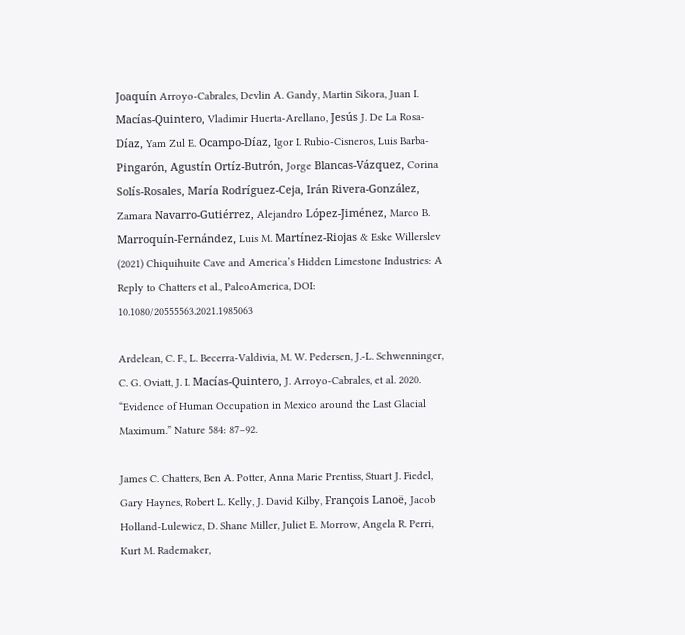Joaquín Arroyo-Cabrales, Devlin A. Gandy, Martin Sikora, Juan I. Macías-Quintero, Vladimir Huerta-Arellano, Jesús J. De La Rosa-Díaz, Yam Zul E. Ocampo-Díaz, Igor I. Rubio-Cisneros, Luis Barba-Pingarón, Agustín Ortíz-Butrón, Jorge Blancas-Vázquez, Corina Solís-Rosales, María Rodríguez-Ceja, Irán Rivera-González, Zamara Navarro-Gutiérrez, Alejandro López-Jiménez, Marco B. Marroquín-Fernández, Luis M. Martínez-Riojas & Eske Willerslev (2021) Chiquihuite Cave and America’s Hidden Limestone Industries: A Reply to Chatters et al., PaleoAmerica, DOI: 10.1080/20555563.2021.1985063

Ardelean, C. F., L. Becerra-Valdivia, M. W. Pedersen, J.-L. Schwenninger, C. G. Oviatt, J. I. Macías-Quintero, J. Arroyo-Cabrales, et al. 2020. “Evidence of Human Occupation in Mexico around the Last Glacial Maximum.” Nature 584: 87–92.

James C. Chatters, Ben A. Potter, Anna Marie Prentiss, Stuart J. Fiedel, Gary Haynes, Robert L. Kelly, J. David Kilby, François Lanoë, Jacob Holland-Lulewicz, D. Shane Miller, Juliet E. Morrow, Angela R. Perri, Kurt M. Rademaker,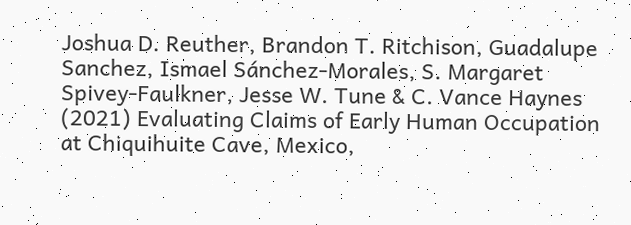Joshua D. Reuther, Brandon T. Ritchison, Guadalupe Sanchez, Ismael Sánchez-Morales, S. Margaret Spivey-Faulkner, Jesse W. Tune & C. Vance Haynes (2021) Evaluating Claims of Early Human Occupation at Chiquihuite Cave, Mexico,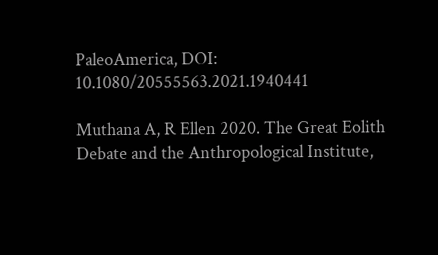PaleoAmerica, DOI: 10.1080/20555563.2021.1940441

Muthana A, R Ellen 2020. The Great Eolith Debate and the Anthropological Institute,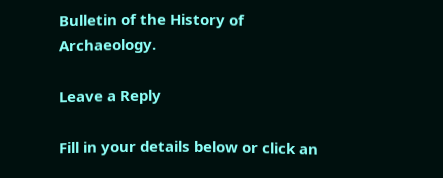Bulletin of the History of Archaeology.

Leave a Reply

Fill in your details below or click an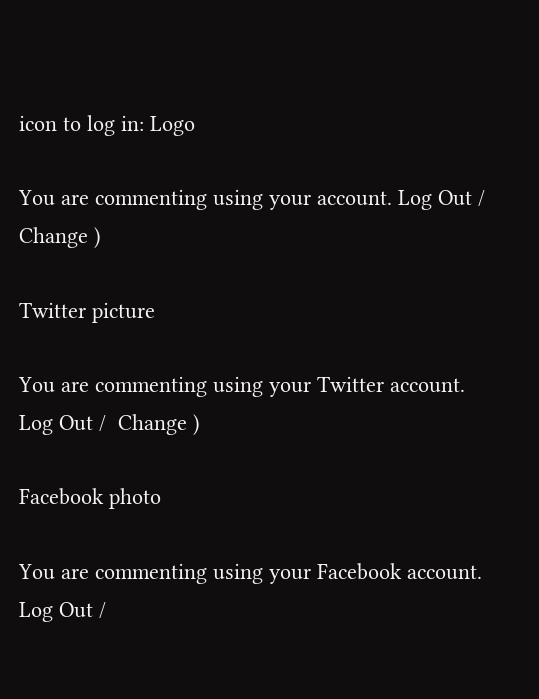icon to log in: Logo

You are commenting using your account. Log Out /  Change )

Twitter picture

You are commenting using your Twitter account. Log Out /  Change )

Facebook photo

You are commenting using your Facebook account. Log Out /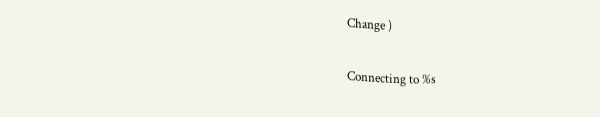Change )

Connecting to %s